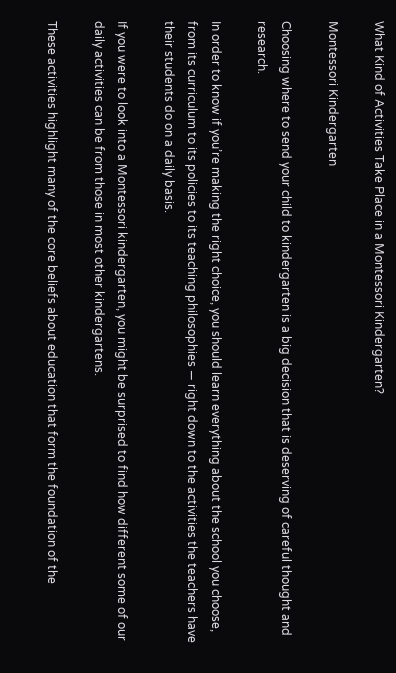What Kind of Activities Take Place in a Montessori Kindergarten?

Montessori Kindergarten

Choosing where to send your child to kindergarten is a big decision that is deserving of careful thought and research.

In order to know if you’re making the right choice, you should learn everything about the school you choose, from its curriculum to its policies to its teaching philosophies — right down to the activities the teachers have their students do on a daily basis.

If you were to look into a Montessori kindergarten, you might be surprised to find how different some of our daily activities can be from those in most other kindergartens.

These activities highlight many of the core beliefs about education that form the foundation of the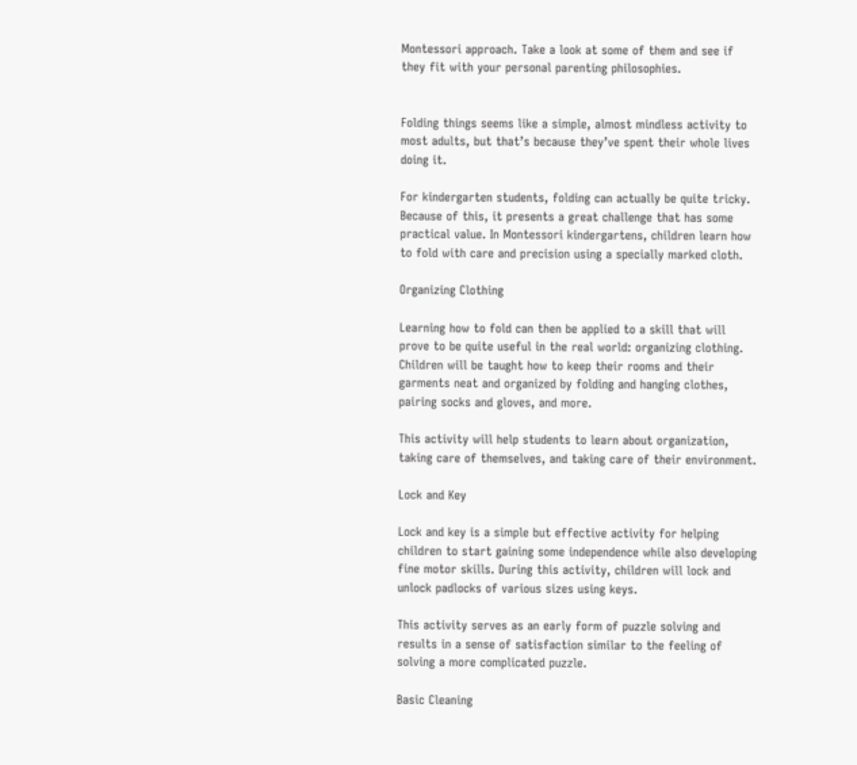Montessori approach. Take a look at some of them and see if they fit with your personal parenting philosophies.


Folding things seems like a simple, almost mindless activity to most adults, but that’s because they’ve spent their whole lives doing it.

For kindergarten students, folding can actually be quite tricky. Because of this, it presents a great challenge that has some practical value. In Montessori kindergartens, children learn how to fold with care and precision using a specially marked cloth.

Organizing Clothing

Learning how to fold can then be applied to a skill that will prove to be quite useful in the real world: organizing clothing. Children will be taught how to keep their rooms and their garments neat and organized by folding and hanging clothes, pairing socks and gloves, and more.

This activity will help students to learn about organization, taking care of themselves, and taking care of their environment.

Lock and Key

Lock and key is a simple but effective activity for helping children to start gaining some independence while also developing fine motor skills. During this activity, children will lock and unlock padlocks of various sizes using keys.

This activity serves as an early form of puzzle solving and results in a sense of satisfaction similar to the feeling of solving a more complicated puzzle.

Basic Cleaning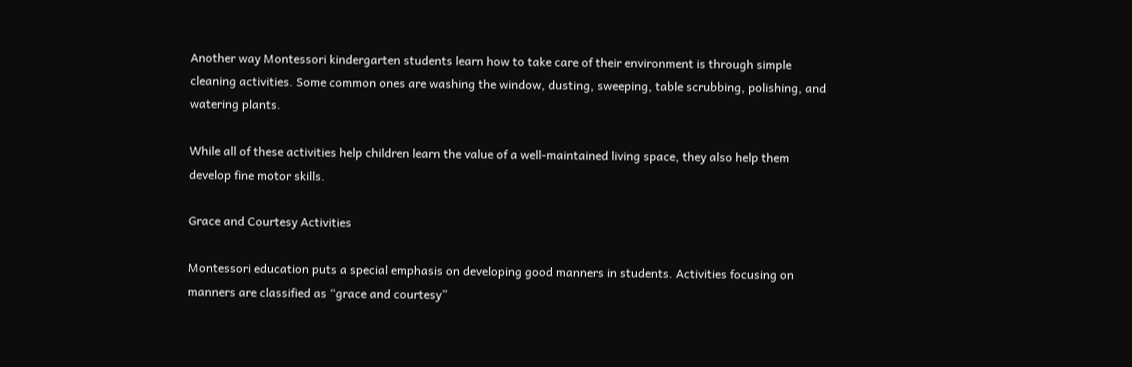Another way Montessori kindergarten students learn how to take care of their environment is through simple cleaning activities. Some common ones are washing the window, dusting, sweeping, table scrubbing, polishing, and watering plants.

While all of these activities help children learn the value of a well-maintained living space, they also help them develop fine motor skills.

Grace and Courtesy Activities

Montessori education puts a special emphasis on developing good manners in students. Activities focusing on manners are classified as “grace and courtesy”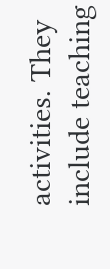activities. They include teaching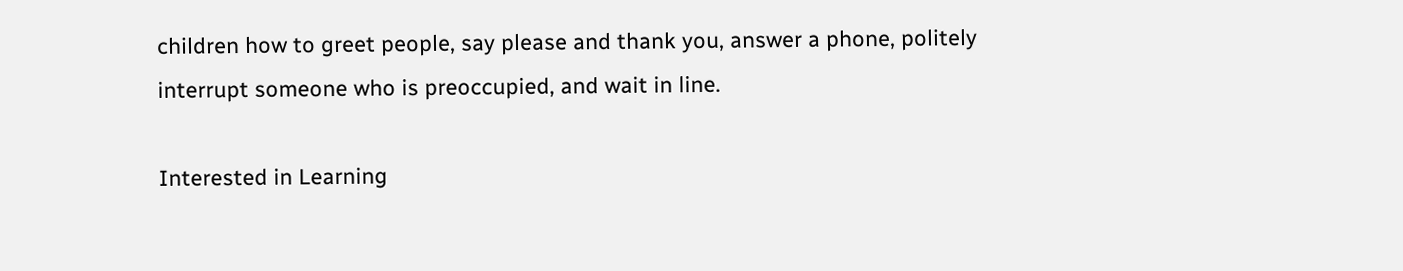children how to greet people, say please and thank you, answer a phone, politely interrupt someone who is preoccupied, and wait in line.

Interested in Learning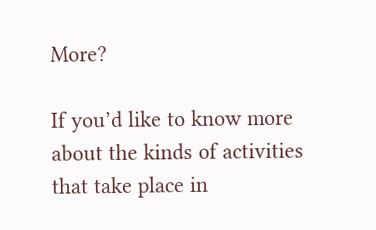More?

If you’d like to know more about the kinds of activities that take place in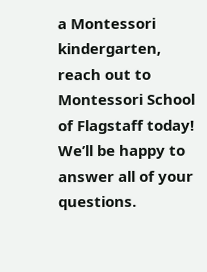a Montessori kindergarten, reach out to Montessori School of Flagstaff today! We’ll be happy to answer all of your questions.